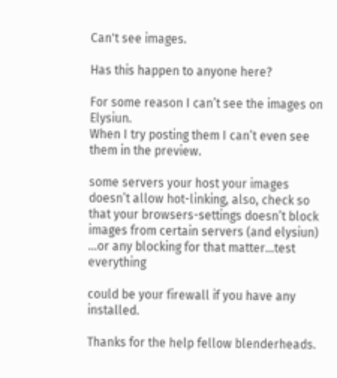Can't see images.

Has this happen to anyone here?

For some reason I can’t see the images on Elysiun.
When I try posting them I can’t even see them in the preview.

some servers your host your images doesn’t allow hot-linking, also, check so that your browsers-settings doesn’t block images from certain servers (and elysiun) …or any blocking for that matter…test everything

could be your firewall if you have any installed.

Thanks for the help fellow blenderheads.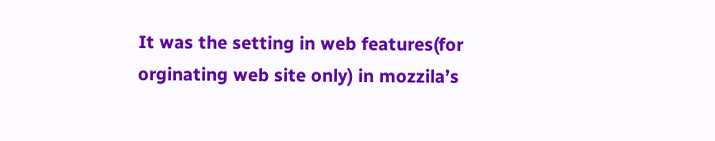It was the setting in web features(for orginating web site only) in mozzila’s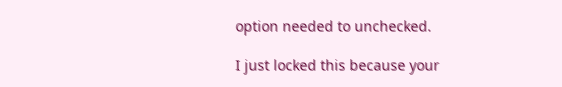option needed to unchecked.

I just locked this because your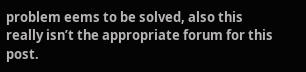problem eems to be solved, also this really isn’t the appropriate forum for this post.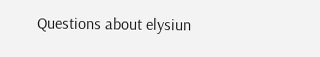Questions about elysiun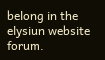belong in the elysiun website forum.